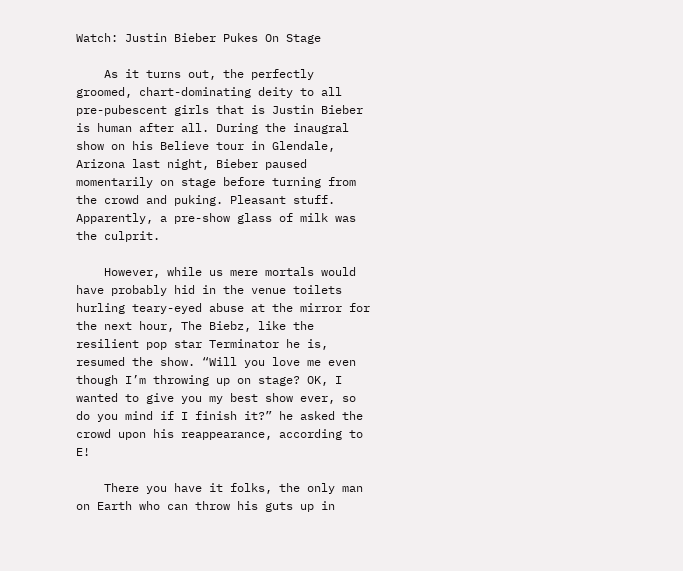Watch: Justin Bieber Pukes On Stage

    As it turns out, the perfectly groomed, chart-dominating deity to all pre-pubescent girls that is Justin Bieber is human after all. During the inaugral show on his Believe tour in Glendale, Arizona last night, Bieber paused momentarily on stage before turning from the crowd and puking. Pleasant stuff. Apparently, a pre-show glass of milk was the culprit.

    However, while us mere mortals would have probably hid in the venue toilets hurling teary-eyed abuse at the mirror for the next hour, The Biebz, like the resilient pop star Terminator he is, resumed the show. “Will you love me even though I’m throwing up on stage? OK, I wanted to give you my best show ever, so do you mind if I finish it?” he asked the crowd upon his reappearance, according to E!

    There you have it folks, the only man on Earth who can throw his guts up in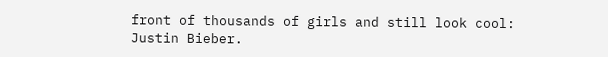front of thousands of girls and still look cool: Justin Bieber.